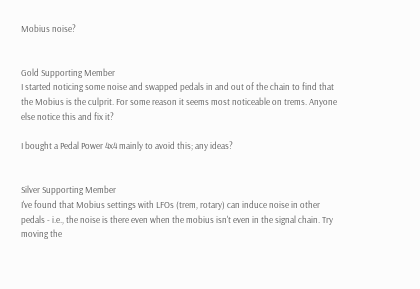Mobius noise?


Gold Supporting Member
I started noticing some noise and swapped pedals in and out of the chain to find that the Mobius is the culprit. For some reason it seems most noticeable on trems. Anyone else notice this and fix it?

I bought a Pedal Power 4x4 mainly to avoid this; any ideas?


Silver Supporting Member
I've found that Mobius settings with LFOs (trem, rotary) can induce noise in other pedals - i.e., the noise is there even when the mobius isn't even in the signal chain. Try moving the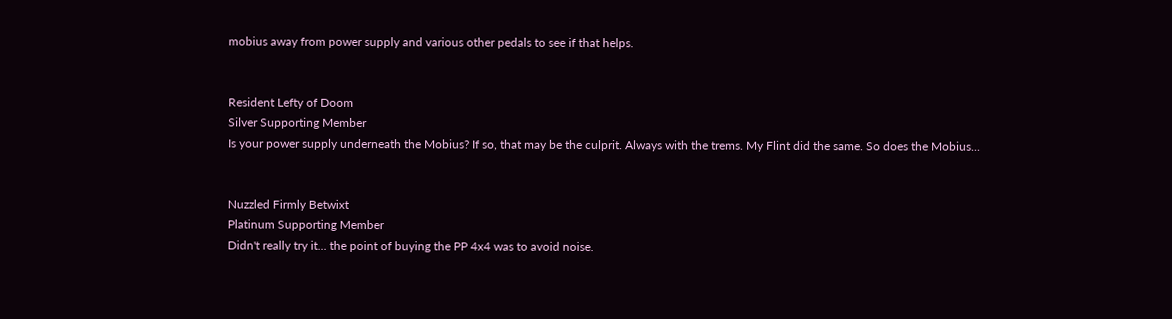mobius away from power supply and various other pedals to see if that helps.


Resident Lefty of Doom
Silver Supporting Member
Is your power supply underneath the Mobius? If so, that may be the culprit. Always with the trems. My Flint did the same. So does the Mobius...


Nuzzled Firmly Betwixt
Platinum Supporting Member
Didn't really try it... the point of buying the PP 4x4 was to avoid noise.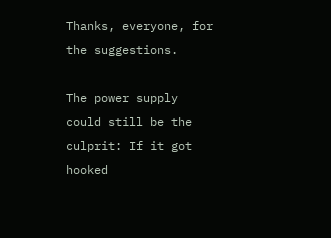Thanks, everyone, for the suggestions.

The power supply could still be the culprit: If it got hooked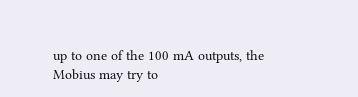up to one of the 100 mA outputs, the Mobius may try to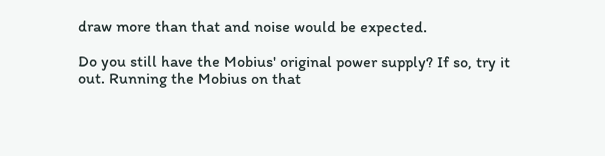draw more than that and noise would be expected.

Do you still have the Mobius' original power supply? If so, try it out. Running the Mobius on that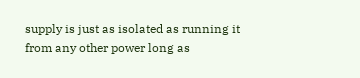supply is just as isolated as running it from any other power long as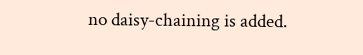no daisy-chaining is added.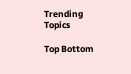Trending Topics

Top Bottom